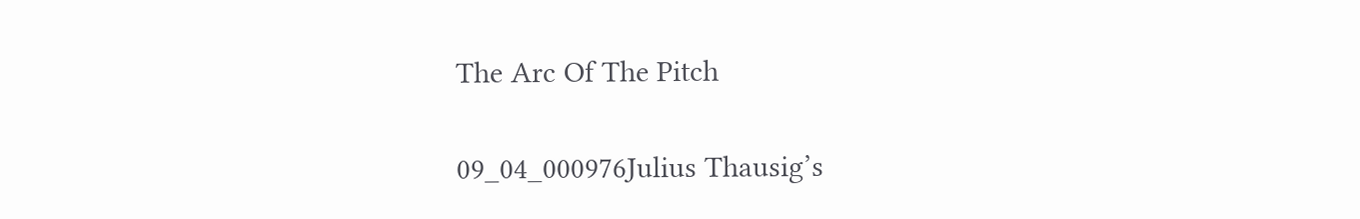The Arc Of The Pitch

09_04_000976Julius Thausig’s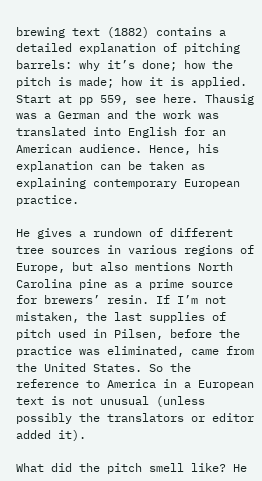brewing text (1882) contains a detailed explanation of pitching barrels: why it’s done; how the pitch is made; how it is applied. Start at pp 559, see here. Thausig was a German and the work was translated into English for an American audience. Hence, his explanation can be taken as explaining contemporary European practice.

He gives a rundown of different tree sources in various regions of Europe, but also mentions North Carolina pine as a prime source for brewers’ resin. If I’m not mistaken, the last supplies of pitch used in Pilsen, before the practice was eliminated, came from the United States. So the reference to America in a European text is not unusual (unless possibly the translators or editor added it).

What did the pitch smell like? He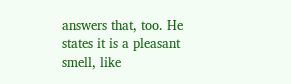answers that, too. He states it is a pleasant smell, like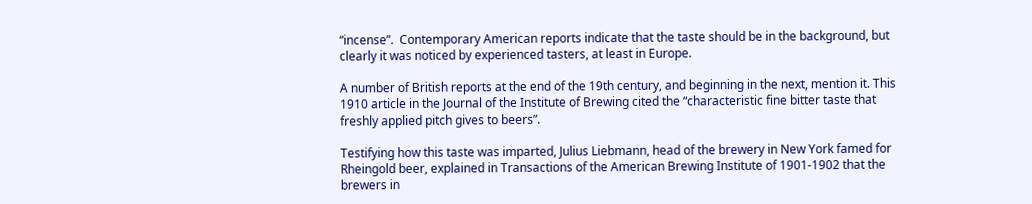“incense”.  Contemporary American reports indicate that the taste should be in the background, but clearly it was noticed by experienced tasters, at least in Europe.

A number of British reports at the end of the 19th century, and beginning in the next, mention it. This 1910 article in the Journal of the Institute of Brewing cited the “characteristic fine bitter taste that freshly applied pitch gives to beers”.

Testifying how this taste was imparted, Julius Liebmann, head of the brewery in New York famed for Rheingold beer, explained in Transactions of the American Brewing Institute of 1901-1902 that the brewers in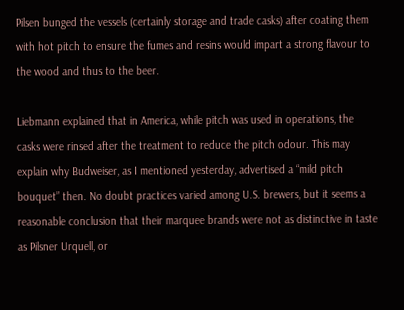Pilsen bunged the vessels (certainly storage and trade casks) after coating them with hot pitch to ensure the fumes and resins would impart a strong flavour to the wood and thus to the beer.

Liebmann explained that in America, while pitch was used in operations, the casks were rinsed after the treatment to reduce the pitch odour. This may explain why Budweiser, as I mentioned yesterday, advertised a “mild pitch bouquet” then. No doubt practices varied among U.S. brewers, but it seems a reasonable conclusion that their marquee brands were not as distinctive in taste as Pilsner Urquell, or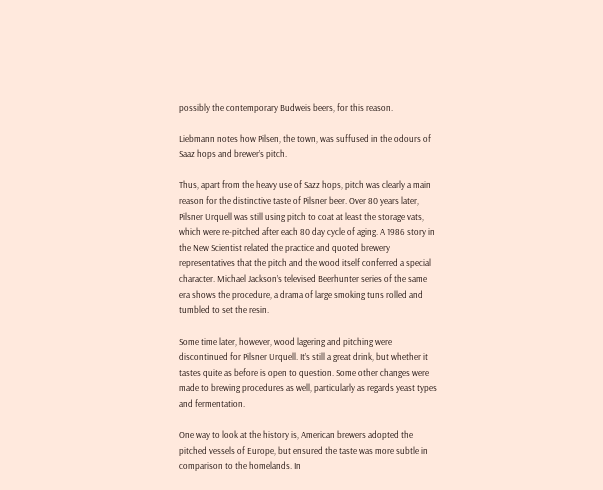possibly the contemporary Budweis beers, for this reason.

Liebmann notes how Pilsen, the town, was suffused in the odours of Saaz hops and brewer’s pitch.

Thus, apart from the heavy use of Sazz hops, pitch was clearly a main reason for the distinctive taste of Pilsner beer. Over 80 years later, Pilsner Urquell was still using pitch to coat at least the storage vats, which were re-pitched after each 80 day cycle of aging. A 1986 story in the New Scientist related the practice and quoted brewery representatives that the pitch and the wood itself conferred a special character. Michael Jackson’s televised Beerhunter series of the same era shows the procedure, a drama of large smoking tuns rolled and tumbled to set the resin.

Some time later, however, wood lagering and pitching were discontinued for Pilsner Urquell. It’s still a great drink, but whether it tastes quite as before is open to question. Some other changes were made to brewing procedures as well, particularly as regards yeast types and fermentation.

One way to look at the history is, American brewers adopted the pitched vessels of Europe, but ensured the taste was more subtle in comparison to the homelands. In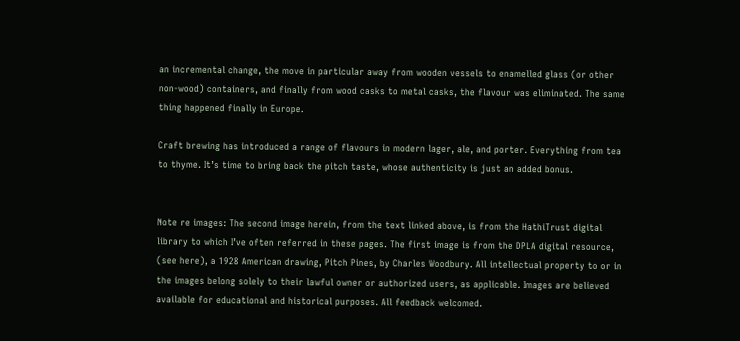an incremental change, the move in particular away from wooden vessels to enamelled glass (or other non-wood) containers, and finally from wood casks to metal casks, the flavour was eliminated. The same thing happened finally in Europe.

Craft brewing has introduced a range of flavours in modern lager, ale, and porter. Everything from tea to thyme. It’s time to bring back the pitch taste, whose authenticity is just an added bonus.


Note re images: The second image herein, from the text linked above, is from the HathiTrust digital library to which I’ve often referred in these pages. The first image is from the DPLA digital resource, (see here), a 1928 American drawing, Pitch Pines, by Charles Woodbury. All intellectual property to or in the images belong solely to their lawful owner or authorized users, as applicable. Images are believed available for educational and historical purposes. All feedback welcomed.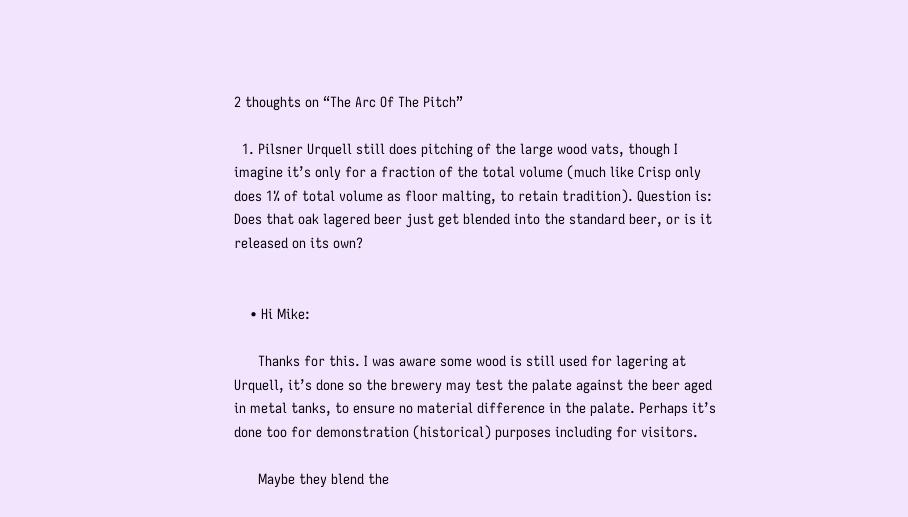2 thoughts on “The Arc Of The Pitch”

  1. Pilsner Urquell still does pitching of the large wood vats, though I imagine it’s only for a fraction of the total volume (much like Crisp only does 1% of total volume as floor malting, to retain tradition). Question is: Does that oak lagered beer just get blended into the standard beer, or is it released on its own?


    • Hi Mike:

      Thanks for this. I was aware some wood is still used for lagering at Urquell, it’s done so the brewery may test the palate against the beer aged in metal tanks, to ensure no material difference in the palate. Perhaps it’s done too for demonstration (historical) purposes including for visitors.

      Maybe they blend the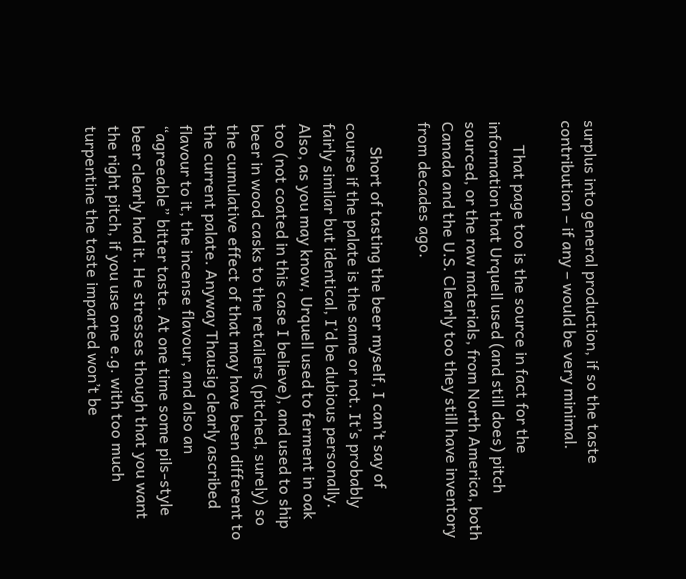surplus into general production, if so the taste contribution – if any – would be very minimal.

      That page too is the source in fact for the information that Urquell used (and still does) pitch sourced, or the raw materials, from North America, both Canada and the U.S. Clearly too they still have inventory from decades ago.

      Short of tasting the beer myself, I can’t say of course if the palate is the same or not. It’s probably fairly similar but identical, I’d be dubious personally. Also, as you may know, Urquell used to ferment in oak too (not coated in this case I believe), and used to ship beer in wood casks to the retailers (pitched, surely) so the cumulative effect of that may have been different to the current palate. Anyway Thausig clearly ascribed flavour to it, the incense flavour, and also an “agreeable” bitter taste. At one time some pils-style beer clearly had it. He stresses though that you want the right pitch, if you use one e.g. with too much turpentine the taste imparted won’t be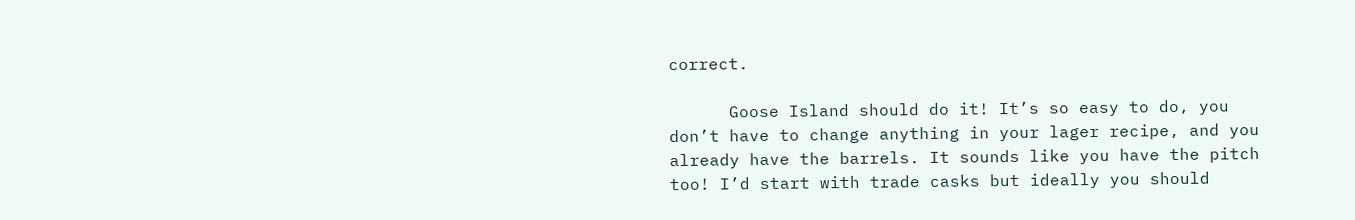correct.

      Goose Island should do it! It’s so easy to do, you don’t have to change anything in your lager recipe, and you already have the barrels. It sounds like you have the pitch too! I’d start with trade casks but ideally you should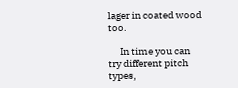lager in coated wood too.

      In time you can try different pitch types,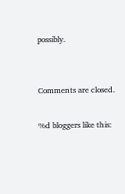possibly.


Comments are closed.

%d bloggers like this: